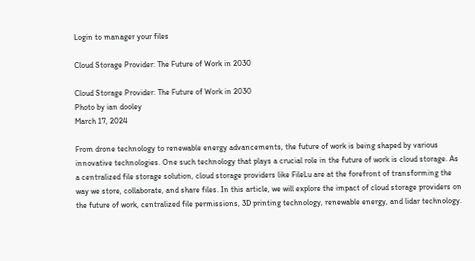Login to manager your files

Cloud Storage Provider: The Future of Work in 2030

Cloud Storage Provider: The Future of Work in 2030
Photo by ian dooley
March 17, 2024

From drone technology to renewable energy advancements, the future of work is being shaped by various innovative technologies. One such technology that plays a crucial role in the future of work is cloud storage. As a centralized file storage solution, cloud storage providers like FileLu are at the forefront of transforming the way we store, collaborate, and share files. In this article, we will explore the impact of cloud storage providers on the future of work, centralized file permissions, 3D printing technology, renewable energy, and lidar technology.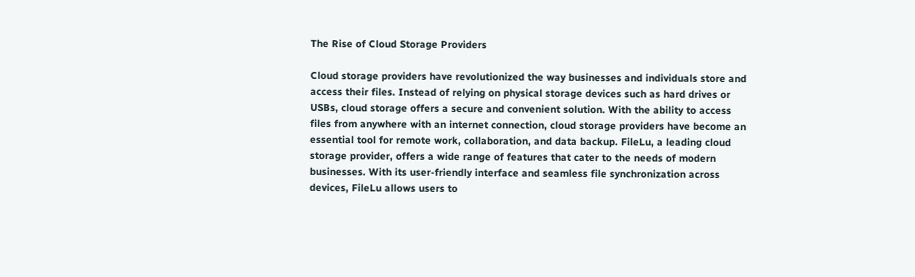The Rise of Cloud Storage Providers

Cloud storage providers have revolutionized the way businesses and individuals store and access their files. Instead of relying on physical storage devices such as hard drives or USBs, cloud storage offers a secure and convenient solution. With the ability to access files from anywhere with an internet connection, cloud storage providers have become an essential tool for remote work, collaboration, and data backup. FileLu, a leading cloud storage provider, offers a wide range of features that cater to the needs of modern businesses. With its user-friendly interface and seamless file synchronization across devices, FileLu allows users to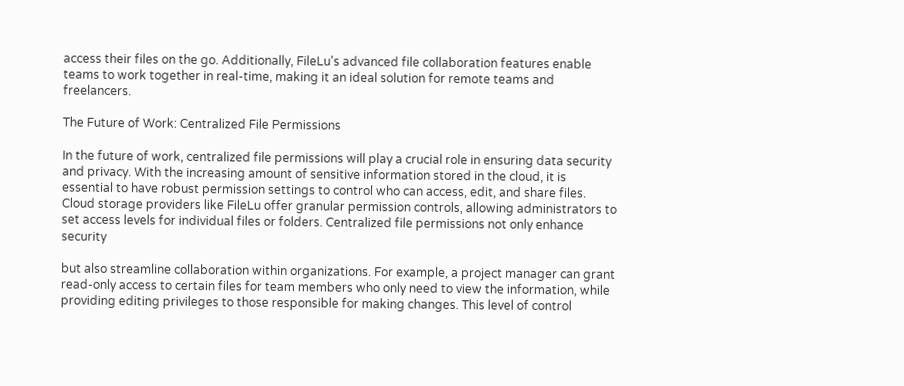access their files on the go. Additionally, FileLu's advanced file collaboration features enable teams to work together in real-time, making it an ideal solution for remote teams and freelancers.

The Future of Work: Centralized File Permissions

In the future of work, centralized file permissions will play a crucial role in ensuring data security and privacy. With the increasing amount of sensitive information stored in the cloud, it is essential to have robust permission settings to control who can access, edit, and share files. Cloud storage providers like FileLu offer granular permission controls, allowing administrators to set access levels for individual files or folders. Centralized file permissions not only enhance security

but also streamline collaboration within organizations. For example, a project manager can grant read-only access to certain files for team members who only need to view the information, while providing editing privileges to those responsible for making changes. This level of control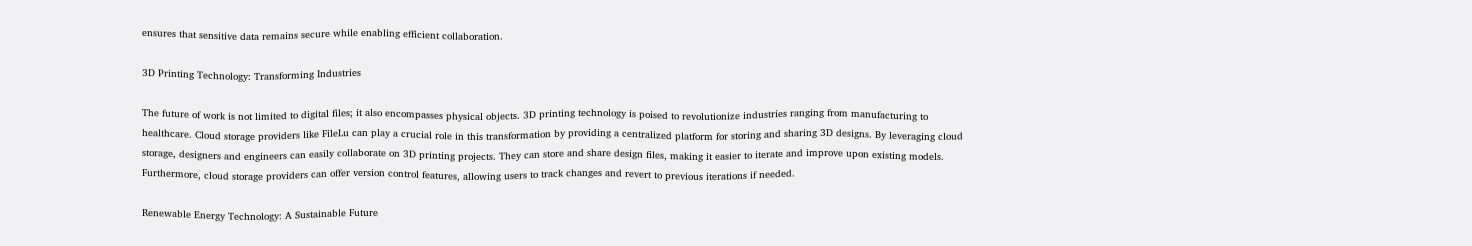ensures that sensitive data remains secure while enabling efficient collaboration.

3D Printing Technology: Transforming Industries

The future of work is not limited to digital files; it also encompasses physical objects. 3D printing technology is poised to revolutionize industries ranging from manufacturing to healthcare. Cloud storage providers like FileLu can play a crucial role in this transformation by providing a centralized platform for storing and sharing 3D designs. By leveraging cloud storage, designers and engineers can easily collaborate on 3D printing projects. They can store and share design files, making it easier to iterate and improve upon existing models. Furthermore, cloud storage providers can offer version control features, allowing users to track changes and revert to previous iterations if needed.

Renewable Energy Technology: A Sustainable Future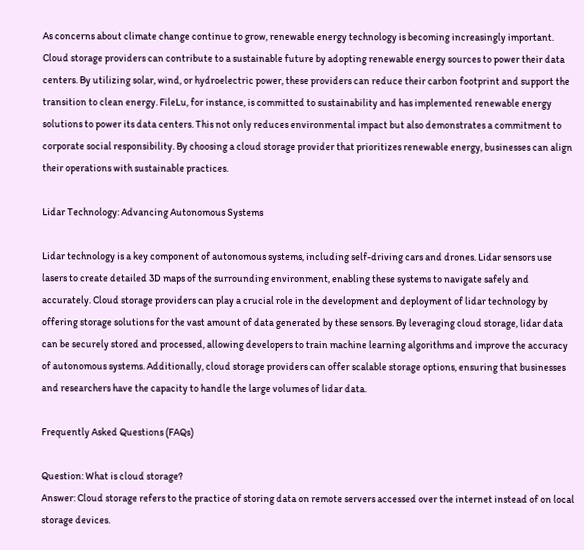As concerns about climate change continue to grow, renewable energy technology is becoming increasingly important. Cloud storage providers can contribute to a sustainable future by adopting renewable energy sources to power their data centers. By utilizing solar, wind, or hydroelectric power, these providers can reduce their carbon footprint and support the transition to clean energy. FileLu, for instance, is committed to sustainability and has implemented renewable energy solutions to power its data centers. This not only reduces environmental impact but also demonstrates a commitment to corporate social responsibility. By choosing a cloud storage provider that prioritizes renewable energy, businesses can align their operations with sustainable practices.

Lidar Technology: Advancing Autonomous Systems

Lidar technology is a key component of autonomous systems, including self-driving cars and drones. Lidar sensors use lasers to create detailed 3D maps of the surrounding environment, enabling these systems to navigate safely and accurately. Cloud storage providers can play a crucial role in the development and deployment of lidar technology by offering storage solutions for the vast amount of data generated by these sensors. By leveraging cloud storage, lidar data can be securely stored and processed, allowing developers to train machine learning algorithms and improve the accuracy of autonomous systems. Additionally, cloud storage providers can offer scalable storage options, ensuring that businesses and researchers have the capacity to handle the large volumes of lidar data.

Frequently Asked Questions (FAQs)

Question: What is cloud storage?
Answer: Cloud storage refers to the practice of storing data on remote servers accessed over the internet instead of on local storage devices.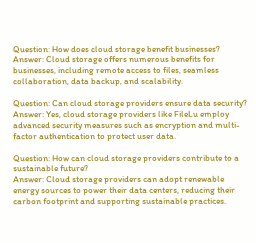Question: How does cloud storage benefit businesses?
Answer: Cloud storage offers numerous benefits for businesses, including remote access to files, seamless collaboration, data backup, and scalability.

Question: Can cloud storage providers ensure data security?
Answer: Yes, cloud storage providers like FileLu employ advanced security measures such as encryption and multi-factor authentication to protect user data.

Question: How can cloud storage providers contribute to a sustainable future?
Answer: Cloud storage providers can adopt renewable energy sources to power their data centers, reducing their carbon footprint and supporting sustainable practices.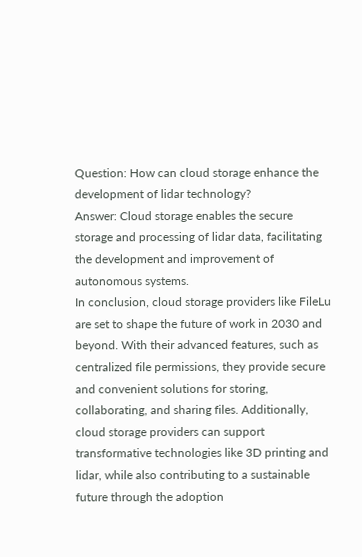Question: How can cloud storage enhance the development of lidar technology?
Answer: Cloud storage enables the secure storage and processing of lidar data, facilitating the development and improvement of autonomous systems.
In conclusion, cloud storage providers like FileLu are set to shape the future of work in 2030 and beyond. With their advanced features, such as centralized file permissions, they provide secure and convenient solutions for storing, collaborating, and sharing files. Additionally, cloud storage providers can support transformative technologies like 3D printing and lidar, while also contributing to a sustainable future through the adoption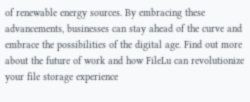of renewable energy sources. By embracing these advancements, businesses can stay ahead of the curve and embrace the possibilities of the digital age. Find out more about the future of work and how FileLu can revolutionize your file storage experience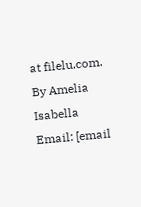at filelu.com.
By Amelia Isabella
Email: [email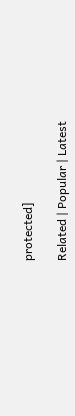protected]

Related | Popular | Latest